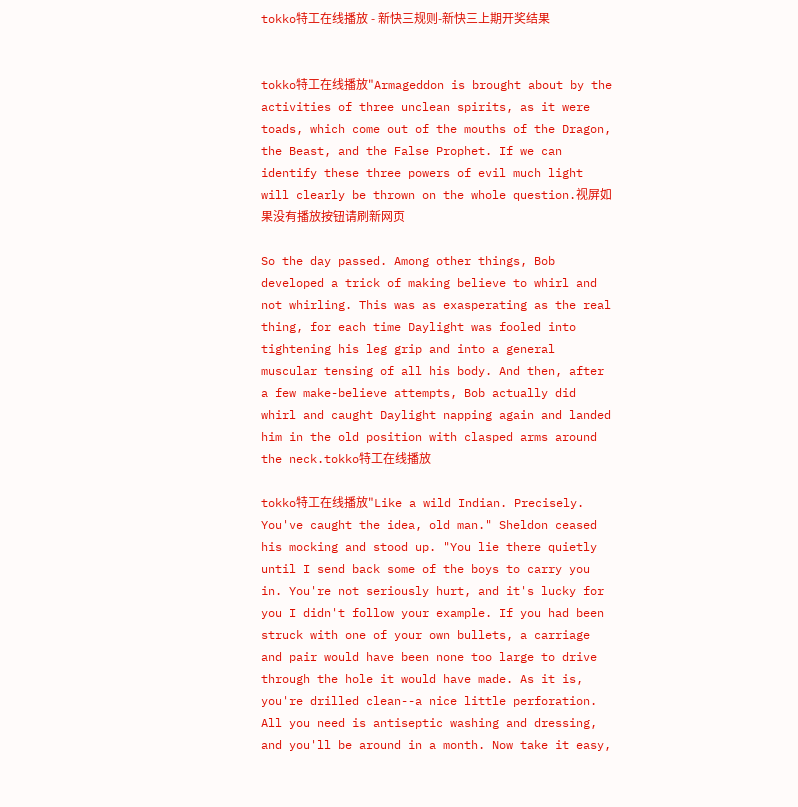tokko特工在线播放 - 新快三规则-新快三上期开奖结果


tokko特工在线播放"Armageddon is brought about by the activities of three unclean spirits, as it were toads, which come out of the mouths of the Dragon, the Beast, and the False Prophet. If we can identify these three powers of evil much light will clearly be thrown on the whole question.视屏如果没有播放按钮请刷新网页

So the day passed. Among other things, Bob developed a trick of making believe to whirl and not whirling. This was as exasperating as the real thing, for each time Daylight was fooled into tightening his leg grip and into a general muscular tensing of all his body. And then, after a few make-believe attempts, Bob actually did whirl and caught Daylight napping again and landed him in the old position with clasped arms around the neck.tokko特工在线播放

tokko特工在线播放"Like a wild Indian. Precisely. You've caught the idea, old man." Sheldon ceased his mocking and stood up. "You lie there quietly until I send back some of the boys to carry you in. You're not seriously hurt, and it's lucky for you I didn't follow your example. If you had been struck with one of your own bullets, a carriage and pair would have been none too large to drive through the hole it would have made. As it is, you're drilled clean--a nice little perforation. All you need is antiseptic washing and dressing, and you'll be around in a month. Now take it easy,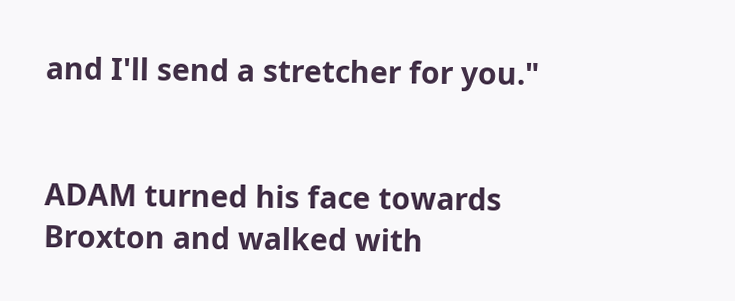and I'll send a stretcher for you."


ADAM turned his face towards Broxton and walked with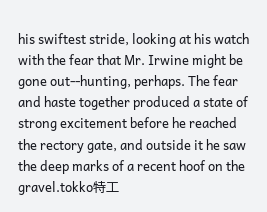his swiftest stride, looking at his watch with the fear that Mr. Irwine might be gone out--hunting, perhaps. The fear and haste together produced a state of strong excitement before he reached the rectory gate, and outside it he saw the deep marks of a recent hoof on the gravel.tokko特工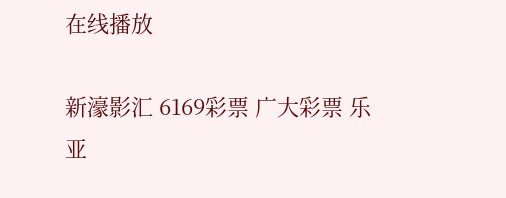在线播放

新濠影汇 6169彩票 广大彩票 乐亚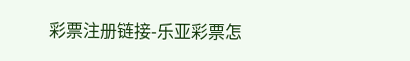彩票注册链接-乐亚彩票怎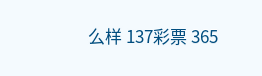么样 137彩票 365